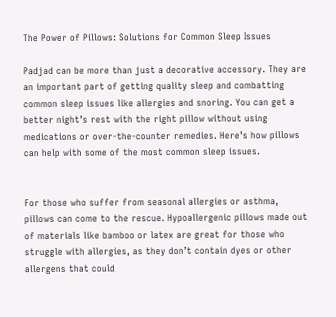The Power of Pillows: Solutions for Common Sleep Issues

Padjad can be more than just a decorative accessory. They are an important part of getting quality sleep and combatting common sleep issues like allergies and snoring. You can get a better night’s rest with the right pillow without using medications or over-the-counter remedies. Here’s how pillows can help with some of the most common sleep issues.


For those who suffer from seasonal allergies or asthma, pillows can come to the rescue. Hypoallergenic pillows made out of materials like bamboo or latex are great for those who struggle with allergies, as they don’t contain dyes or other allergens that could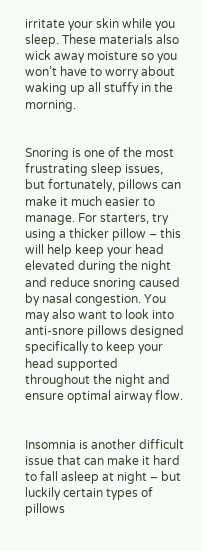irritate your skin while you sleep. These materials also wick away moisture so you won’t have to worry about waking up all stuffy in the morning.


Snoring is one of the most frustrating sleep issues, but fortunately, pillows can make it much easier to manage. For starters, try using a thicker pillow – this will help keep your head elevated during the night and reduce snoring caused by nasal congestion. You may also want to look into anti-snore pillows designed specifically to keep your head supported throughout the night and ensure optimal airway flow.


Insomnia is another difficult issue that can make it hard to fall asleep at night – but luckily certain types of pillows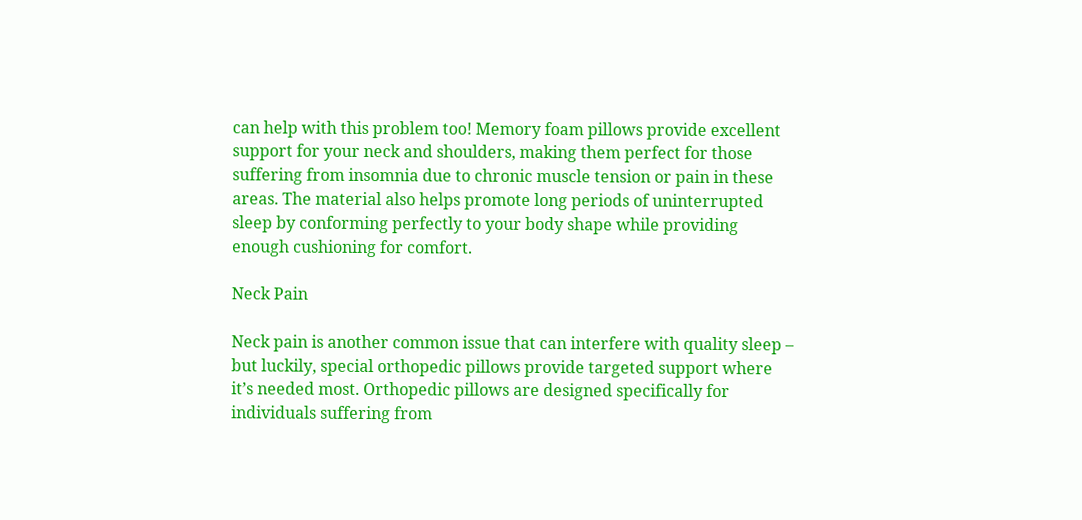can help with this problem too! Memory foam pillows provide excellent support for your neck and shoulders, making them perfect for those suffering from insomnia due to chronic muscle tension or pain in these areas. The material also helps promote long periods of uninterrupted sleep by conforming perfectly to your body shape while providing enough cushioning for comfort.

Neck Pain

Neck pain is another common issue that can interfere with quality sleep – but luckily, special orthopedic pillows provide targeted support where it’s needed most. Orthopedic pillows are designed specifically for individuals suffering from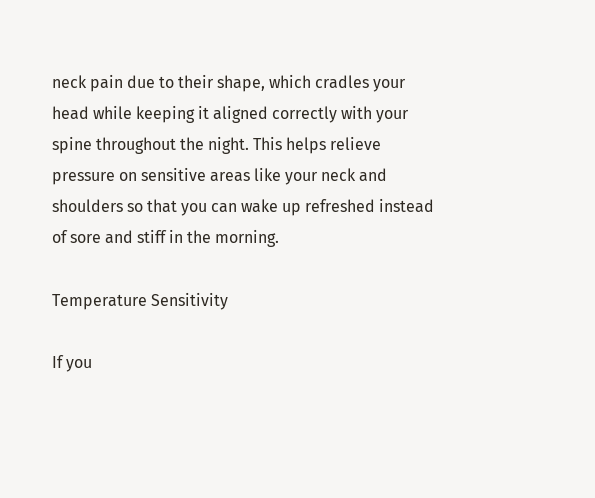neck pain due to their shape, which cradles your head while keeping it aligned correctly with your spine throughout the night. This helps relieve pressure on sensitive areas like your neck and shoulders so that you can wake up refreshed instead of sore and stiff in the morning.

Temperature Sensitivity

If you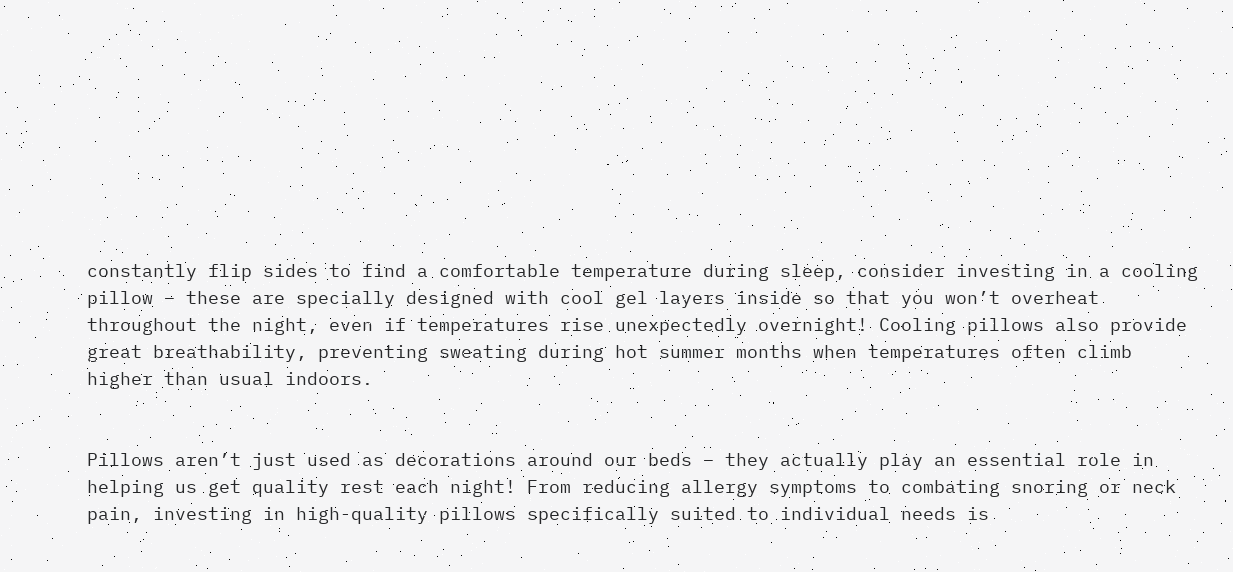constantly flip sides to find a comfortable temperature during sleep, consider investing in a cooling pillow – these are specially designed with cool gel layers inside so that you won’t overheat throughout the night, even if temperatures rise unexpectedly overnight! Cooling pillows also provide great breathability, preventing sweating during hot summer months when temperatures often climb higher than usual indoors.


Pillows aren’t just used as decorations around our beds – they actually play an essential role in helping us get quality rest each night! From reducing allergy symptoms to combating snoring or neck pain, investing in high-quality pillows specifically suited to individual needs is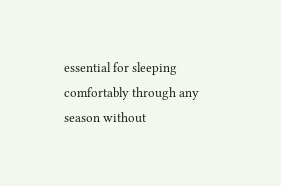essential for sleeping comfortably through any season without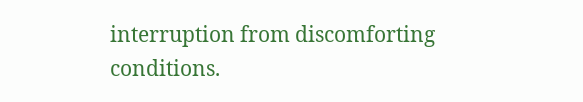interruption from discomforting conditions.